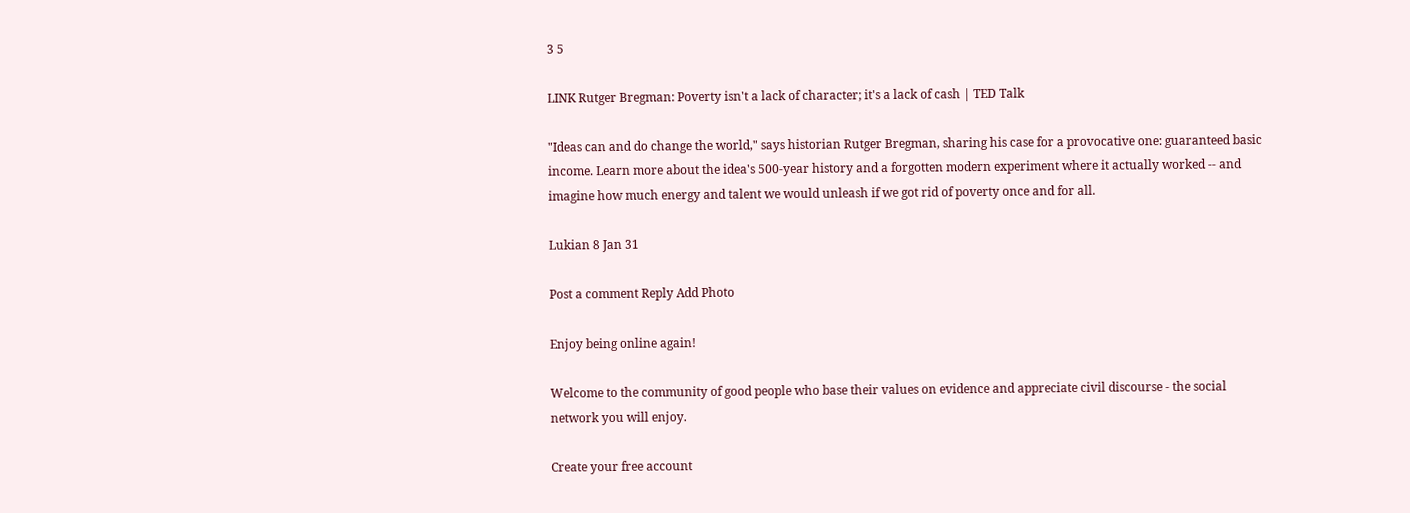3 5

LINK Rutger Bregman: Poverty isn't a lack of character; it's a lack of cash | TED Talk

"Ideas can and do change the world," says historian Rutger Bregman, sharing his case for a provocative one: guaranteed basic income. Learn more about the idea's 500-year history and a forgotten modern experiment where it actually worked -- and imagine how much energy and talent we would unleash if we got rid of poverty once and for all.

Lukian 8 Jan 31

Post a comment Reply Add Photo

Enjoy being online again!

Welcome to the community of good people who base their values on evidence and appreciate civil discourse - the social network you will enjoy.

Create your free account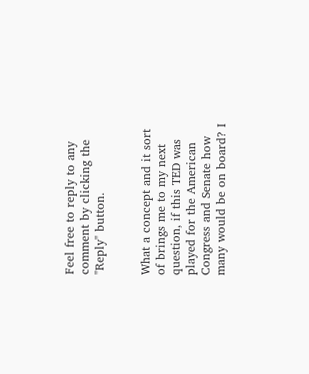Feel free to reply to any comment by clicking the "Reply" button.


What a concept and it sort of brings me to my next question, if this TED was played for the American Congress and Senate how many would be on board? I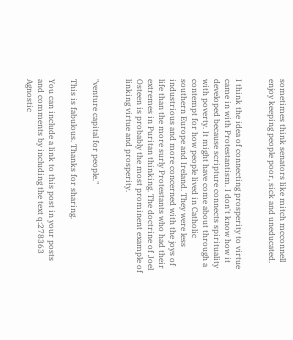sometimes think senators like mitch mcconnell enjoy keeping people poor, sick and uneducated.


I think the idea of connecting prosperity to virtue came in with Protestantism. I don't know how it developed because scripture connects spirituality with poverty. It might have come about through a contempt for how people lived in Catholic southern Europe and Ireland. They were less industrious and more concerned with the joys of life than the more surly Protestants who had their extremes in Puritan thinking. The doctrine of Joel Osteen is probably the most prominent example of linking virtue and prosperity.


"venture capital for people."

This is fabulous. Thanks for sharing.

You can include a link to this post in your posts and comments by including the text q:278363
Agnostic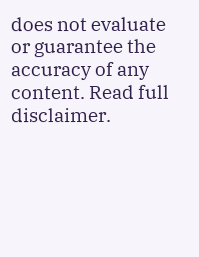does not evaluate or guarantee the accuracy of any content. Read full disclaimer.